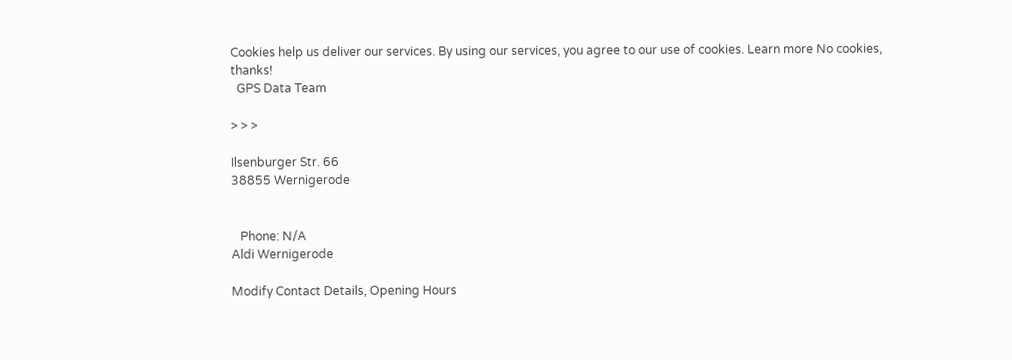Cookies help us deliver our services. By using our services, you agree to our use of cookies. Learn more No cookies, thanks!
  GPS Data Team

> > >

Ilsenburger Str. 66
38855 Wernigerode


   Phone: N/A
Aldi Wernigerode

Modify Contact Details, Opening Hours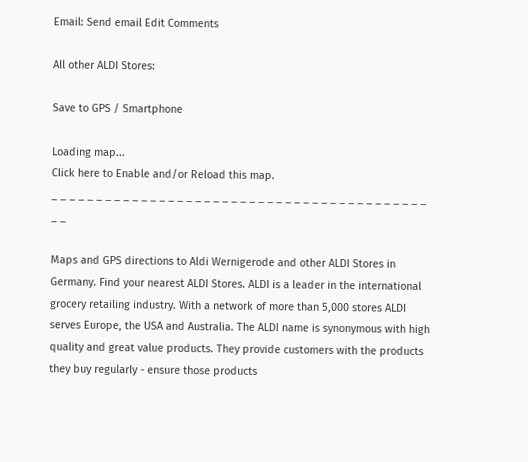Email: Send email Edit Comments

All other ALDI Stores:

Save to GPS / Smartphone

Loading map...
Click here to Enable and/or Reload this map.
_ _ _ _ _ _ _ _ _ _ _ _ _ _ _ _ _ _ _ _ _ _ _ _ _ _ _ _ _ _ _ _ _ _ _ _ _ _ _ _ _ _ _ _

Maps and GPS directions to Aldi Wernigerode and other ALDI Stores in Germany. Find your nearest ALDI Stores. ALDI is a leader in the international grocery retailing industry. With a network of more than 5,000 stores ALDI serves Europe, the USA and Australia. The ALDI name is synonymous with high quality and great value products. They provide customers with the products they buy regularly - ensure those products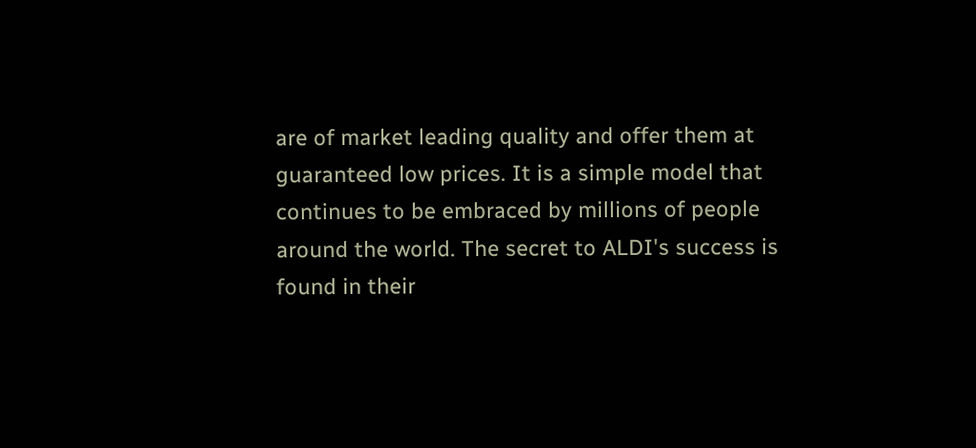are of market leading quality and offer them at guaranteed low prices. It is a simple model that continues to be embraced by millions of people around the world. The secret to ALDI's success is found in their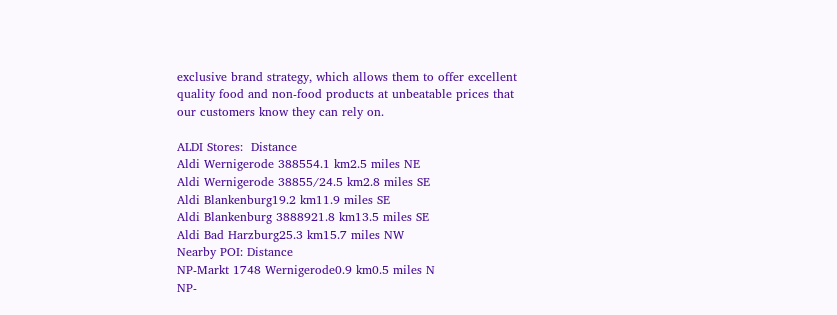exclusive brand strategy, which allows them to offer excellent quality food and non-food products at unbeatable prices that our customers know they can rely on.

ALDI Stores:  Distance
Aldi Wernigerode 388554.1 km2.5 miles NE
Aldi Wernigerode 38855/24.5 km2.8 miles SE
Aldi Blankenburg19.2 km11.9 miles SE
Aldi Blankenburg 3888921.8 km13.5 miles SE
Aldi Bad Harzburg25.3 km15.7 miles NW
Nearby POI: Distance
NP-Markt 1748 Wernigerode0.9 km0.5 miles N
NP-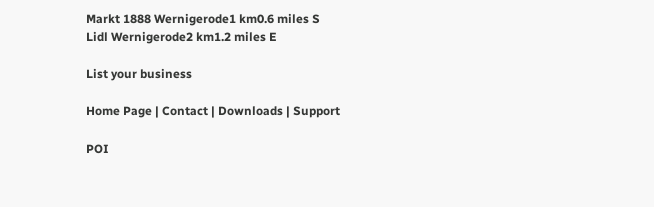Markt 1888 Wernigerode1 km0.6 miles S
Lidl Wernigerode2 km1.2 miles E

List your business

Home Page | Contact | Downloads | Support

POI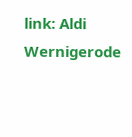link: Aldi Wernigerode